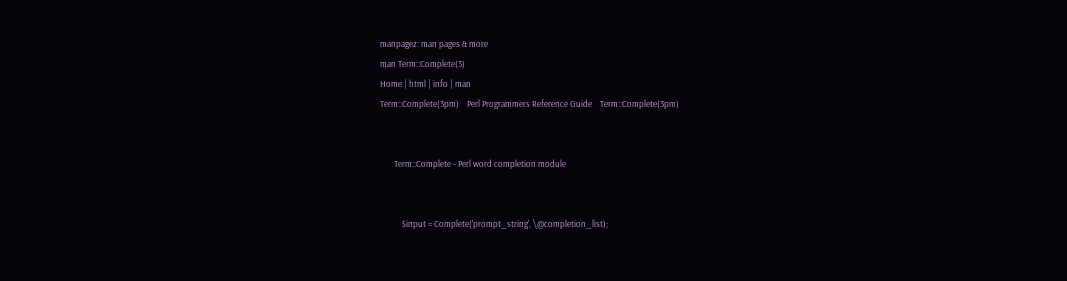manpagez: man pages & more
man Term::Complete(3)
Home | html | info | man
Term::Complete(3pm)    Perl Programmers Reference Guide    Term::Complete(3pm)


       Term::Complete - Perl word completion module


           $input = Complete('prompt_string', \@completion_list);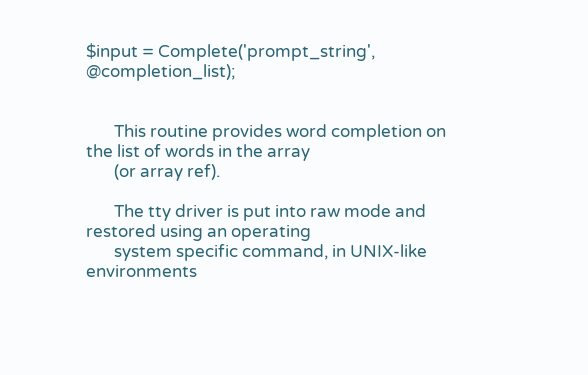$input = Complete('prompt_string', @completion_list);


       This routine provides word completion on the list of words in the array
       (or array ref).

       The tty driver is put into raw mode and restored using an operating
       system specific command, in UNIX-like environments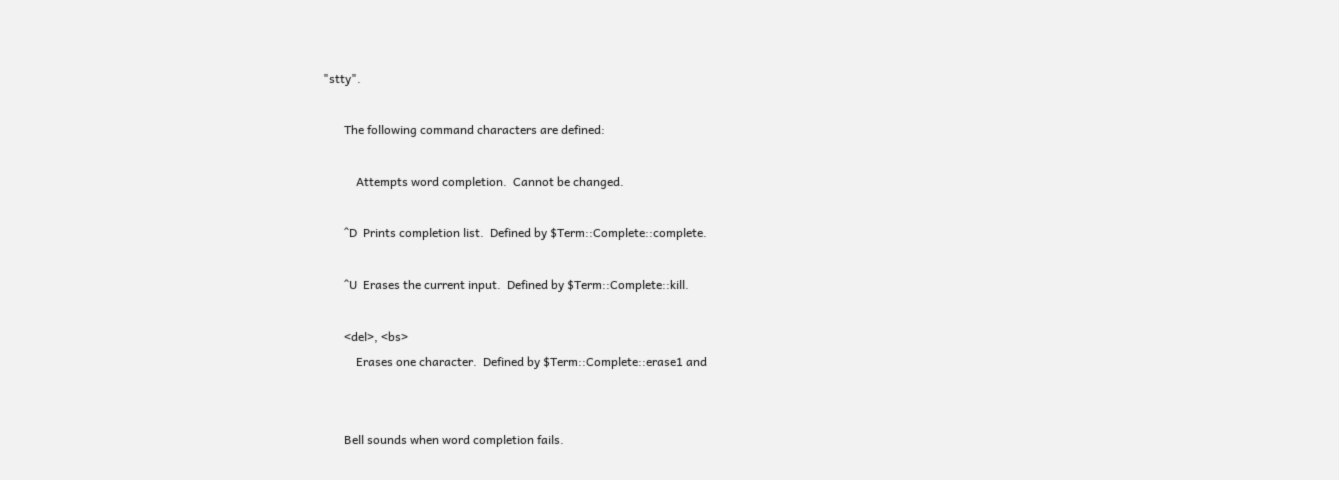"stty".

       The following command characters are defined:

           Attempts word completion.  Cannot be changed.

       ^D  Prints completion list.  Defined by $Term::Complete::complete.

       ^U  Erases the current input.  Defined by $Term::Complete::kill.

       <del>, <bs>
           Erases one character.  Defined by $Term::Complete::erase1 and


       Bell sounds when word completion fails.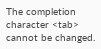The completion character <tab> cannot be changed.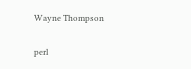Wayne Thompson

perl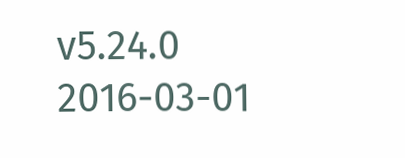v5.24.0                      2016-03-01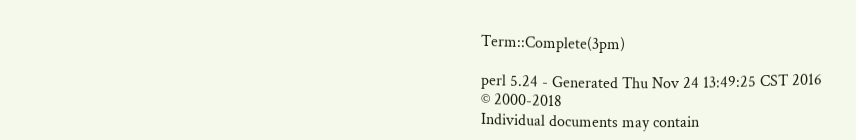Term::Complete(3pm)

perl 5.24 - Generated Thu Nov 24 13:49:25 CST 2016
© 2000-2018
Individual documents may contain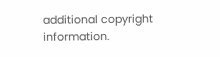additional copyright information.